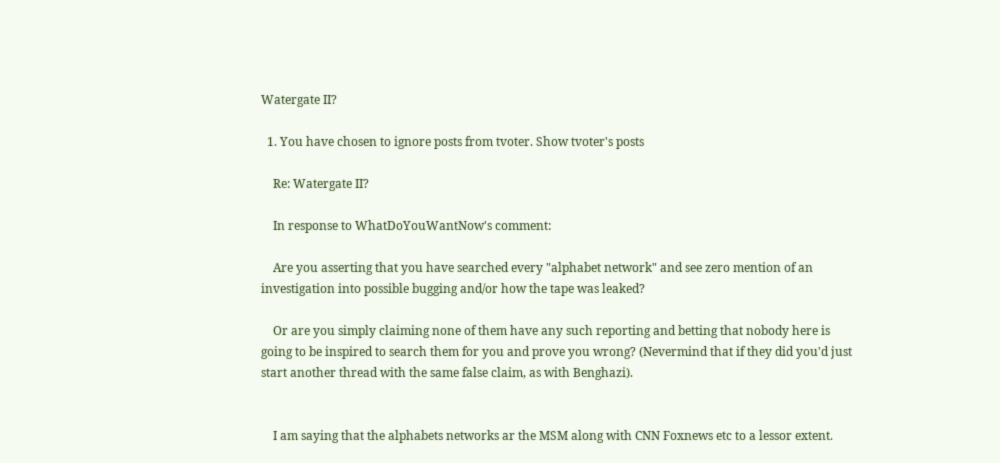Watergate II?

  1. You have chosen to ignore posts from tvoter. Show tvoter's posts

    Re: Watergate II?

    In response to WhatDoYouWantNow's comment:

    Are you asserting that you have searched every "alphabet network" and see zero mention of an investigation into possible bugging and/or how the tape was leaked?

    Or are you simply claiming none of them have any such reporting and betting that nobody here is going to be inspired to search them for you and prove you wrong? (Nevermind that if they did you'd just start another thread with the same false claim, as with Benghazi).


    I am saying that the alphabets networks ar the MSM along with CNN Foxnews etc to a lessor extent.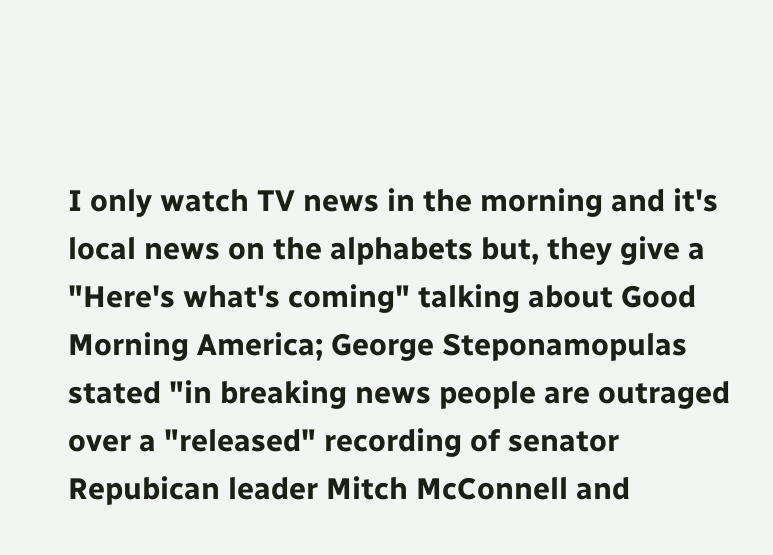I only watch TV news in the morning and it's local news on the alphabets but, they give a "Here's what's coming" talking about Good Morning America; George Steponamopulas stated "in breaking news people are outraged over a "released" recording of senator Repubican leader Mitch McConnell and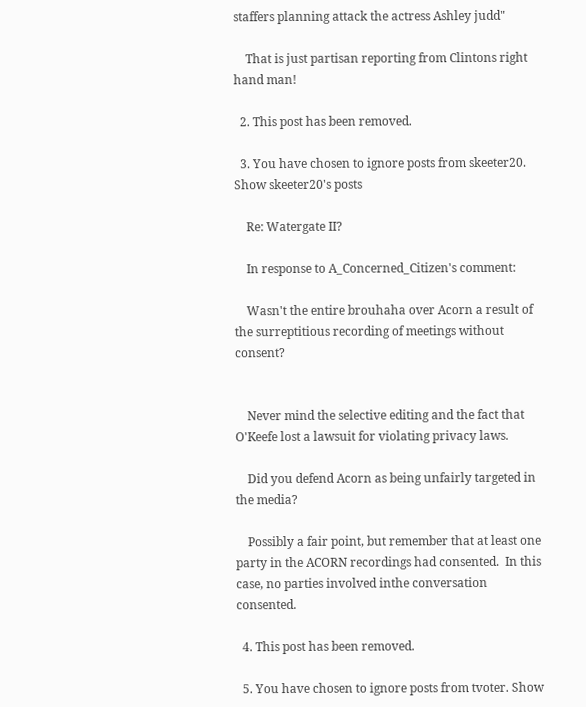staffers planning attack the actress Ashley judd"

    That is just partisan reporting from Clintons right hand man!

  2. This post has been removed.

  3. You have chosen to ignore posts from skeeter20. Show skeeter20's posts

    Re: Watergate II?

    In response to A_Concerned_Citizen's comment:

    Wasn't the entire brouhaha over Acorn a result of the surreptitious recording of meetings without consent?


    Never mind the selective editing and the fact that O'Keefe lost a lawsuit for violating privacy laws.

    Did you defend Acorn as being unfairly targeted in the media?

    Possibly a fair point, but remember that at least one party in the ACORN recordings had consented.  In this case, no parties involved inthe conversation consented.

  4. This post has been removed.

  5. You have chosen to ignore posts from tvoter. Show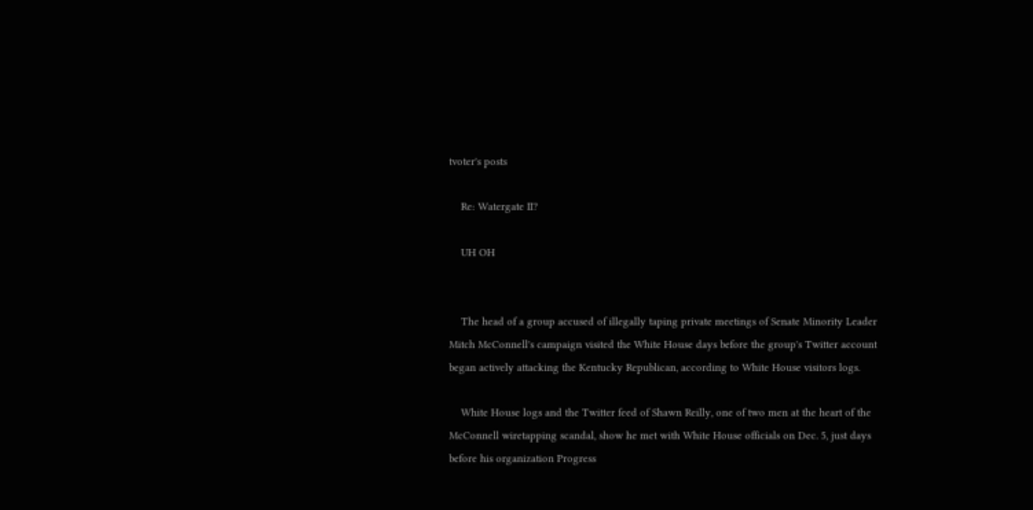tvoter's posts

    Re: Watergate II?

    UH OH


    The head of a group accused of illegally taping private meetings of Senate Minority Leader Mitch McConnell's campaign visited the White House days before the group's Twitter account began actively attacking the Kentucky Republican, according to White House visitors logs.

    White House logs and the Twitter feed of Shawn Reilly, one of two men at the heart of the McConnell wiretapping scandal, show he met with White House officials on Dec. 5, just days before his organization Progress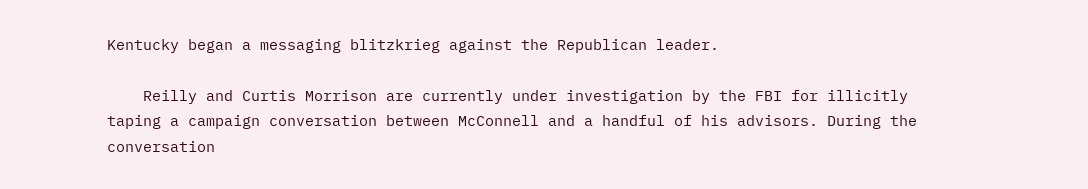Kentucky began a messaging blitzkrieg against the Republican leader.

    Reilly and Curtis Morrison are currently under investigation by the FBI for illicitly taping a campaign conversation between McConnell and a handful of his advisors. During the conversation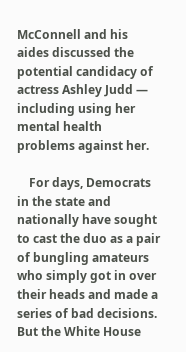McConnell and his aides discussed the potential candidacy of actress Ashley Judd — including using her mental health problems against her.

    For days, Democrats in the state and nationally have sought to cast the duo as a pair of bungling amateurs who simply got in over their heads and made a series of bad decisions. But the White House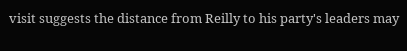visit suggests the distance from Reilly to his party's leaders may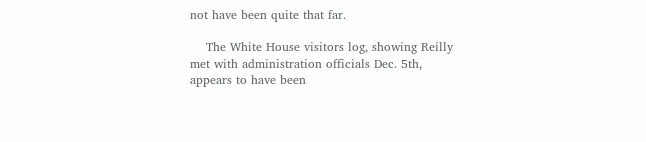not have been quite that far.

    The White House visitors log, showing Reilly met with administration officials Dec. 5th, appears to have been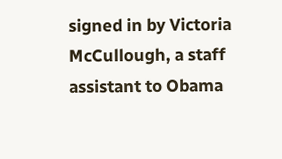signed in by Victoria McCullough, a staff assistant to Obama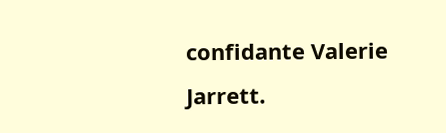confidante Valerie Jarrett.